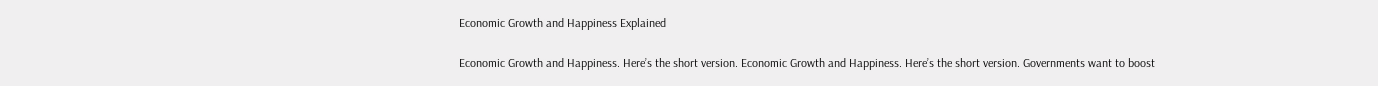Economic Growth and Happiness Explained

Economic Growth and Happiness. Here’s the short version. Economic Growth and Happiness. Here’s the short version. Governments want to boost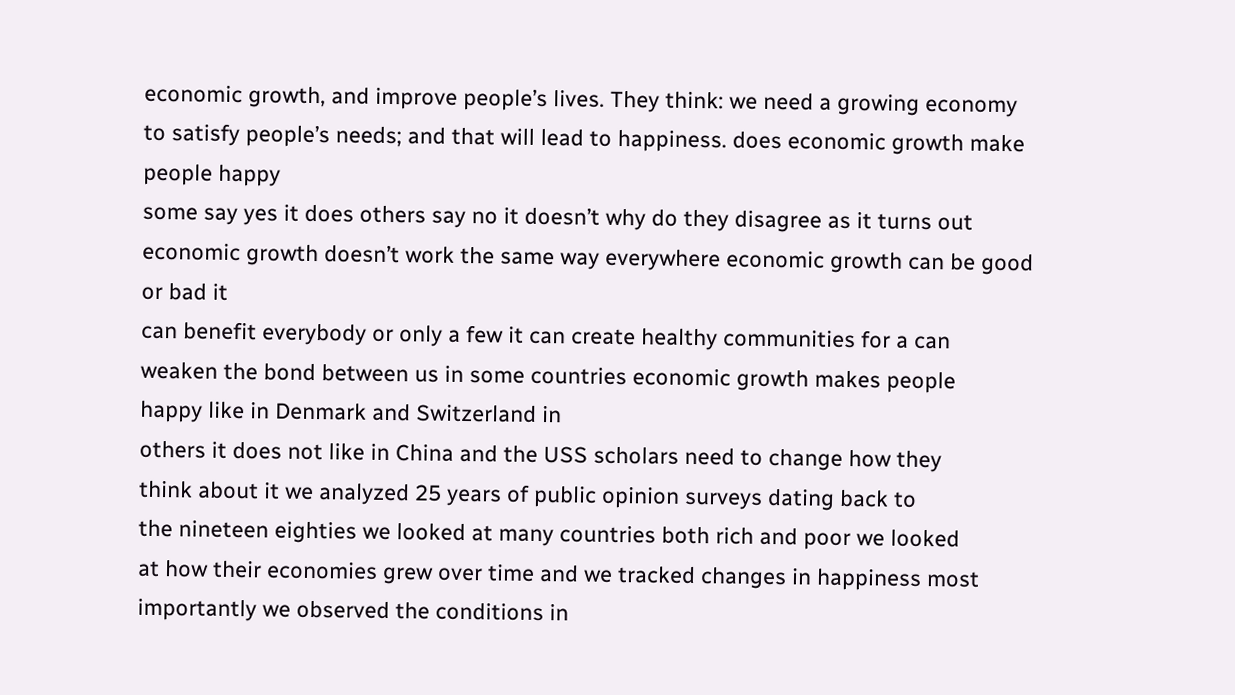economic growth, and improve people’s lives. They think: we need a growing economy to satisfy people’s needs; and that will lead to happiness. does economic growth make people happy
some say yes it does others say no it doesn’t why do they disagree as it turns out
economic growth doesn’t work the same way everywhere economic growth can be good or bad it
can benefit everybody or only a few it can create healthy communities for a can
weaken the bond between us in some countries economic growth makes people
happy like in Denmark and Switzerland in
others it does not like in China and the USS scholars need to change how they
think about it we analyzed 25 years of public opinion surveys dating back to
the nineteen eighties we looked at many countries both rich and poor we looked
at how their economies grew over time and we tracked changes in happiness most
importantly we observed the conditions in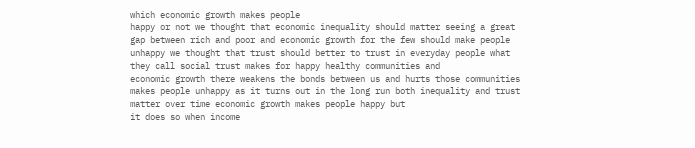which economic growth makes people
happy or not we thought that economic inequality should matter seeing a great
gap between rich and poor and economic growth for the few should make people
unhappy we thought that trust should better to trust in everyday people what
they call social trust makes for happy healthy communities and
economic growth there weakens the bonds between us and hurts those communities
makes people unhappy as it turns out in the long run both inequality and trust
matter over time economic growth makes people happy but
it does so when income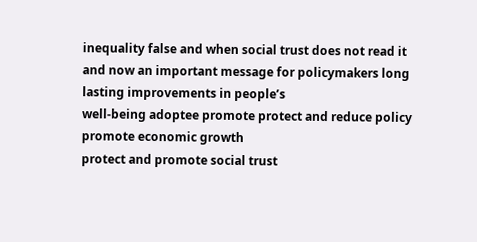inequality false and when social trust does not read it
and now an important message for policymakers long lasting improvements in people’s
well-being adoptee promote protect and reduce policy promote economic growth
protect and promote social trust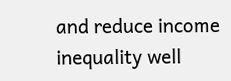and reduce income inequality well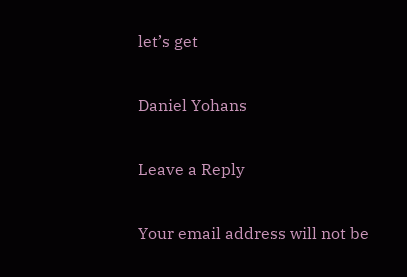let’s get

Daniel Yohans

Leave a Reply

Your email address will not be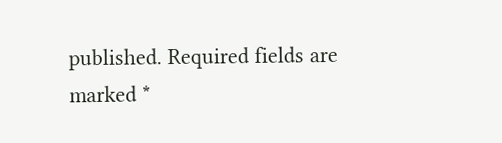published. Required fields are marked *